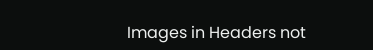Images in Headers not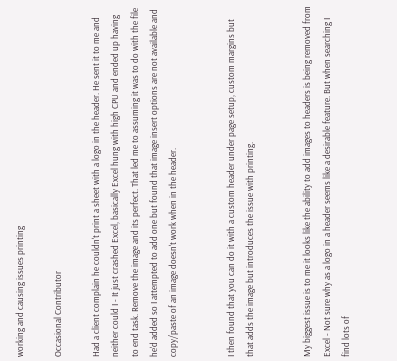working and causing issues printing

Occasional Contributor

Had a client complain he couldn't print a sheet with a logo in the header. He sent it to me and neither could I - It just crashed Excel, basically Excel hung with high CPU and ended up having to end task. Remove the image and its perfect. That led me to assuming it was to do with the file he'd added so I attempted to add one but found that image insert options are not available and copy/paste of an image doesn't work when in the header.


I then found that you can do it with a custom header under page setup, custom margins but that adds the image but introduces the issue with printing.


My biggest issue is to me it looks like the ability to add images to headers is being removed from Excel - Not sure why as a logo in a header seems like a desirable feature. But when searching I find lots of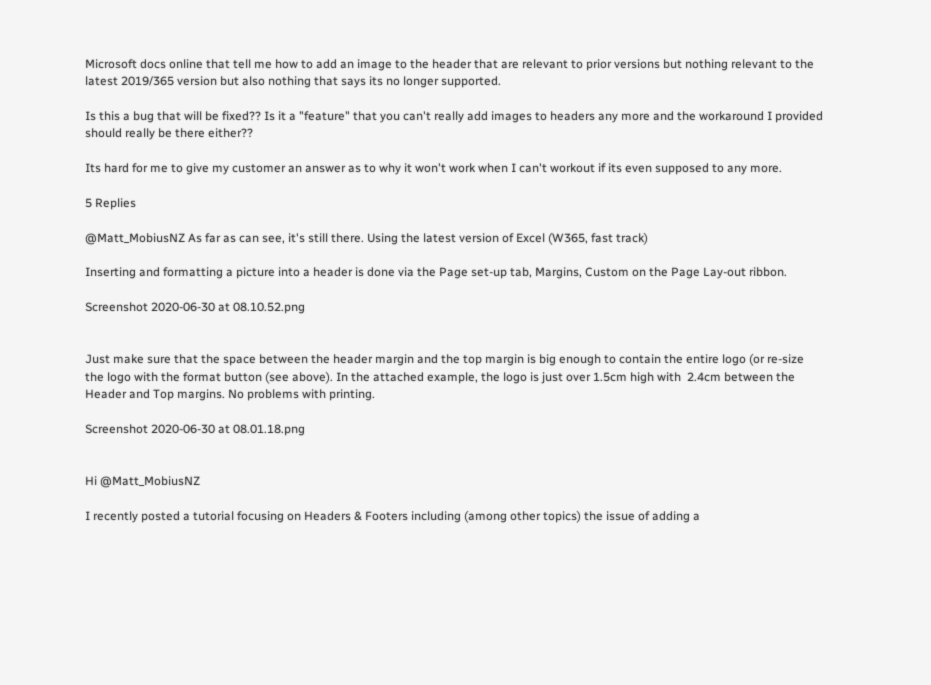Microsoft docs online that tell me how to add an image to the header that are relevant to prior versions but nothing relevant to the latest 2019/365 version but also nothing that says its no longer supported.

Is this a bug that will be fixed?? Is it a "feature" that you can't really add images to headers any more and the workaround I provided should really be there either??

Its hard for me to give my customer an answer as to why it won't work when I can't workout if its even supposed to any more.

5 Replies

@Matt_MobiusNZ As far as can see, it's still there. Using the latest version of Excel (W365, fast track)

Inserting and formatting a picture into a header is done via the Page set-up tab, Margins, Custom on the Page Lay-out ribbon.

Screenshot 2020-06-30 at 08.10.52.png


Just make sure that the space between the header margin and the top margin is big enough to contain the entire logo (or re-size the logo with the format button (see above). In the attached example, the logo is just over 1.5cm high with  2.4cm between the Header and Top margins. No problems with printing.

Screenshot 2020-06-30 at 08.01.18.png


Hi @Matt_MobiusNZ

I recently posted a tutorial focusing on Headers & Footers including (among other topics) the issue of adding a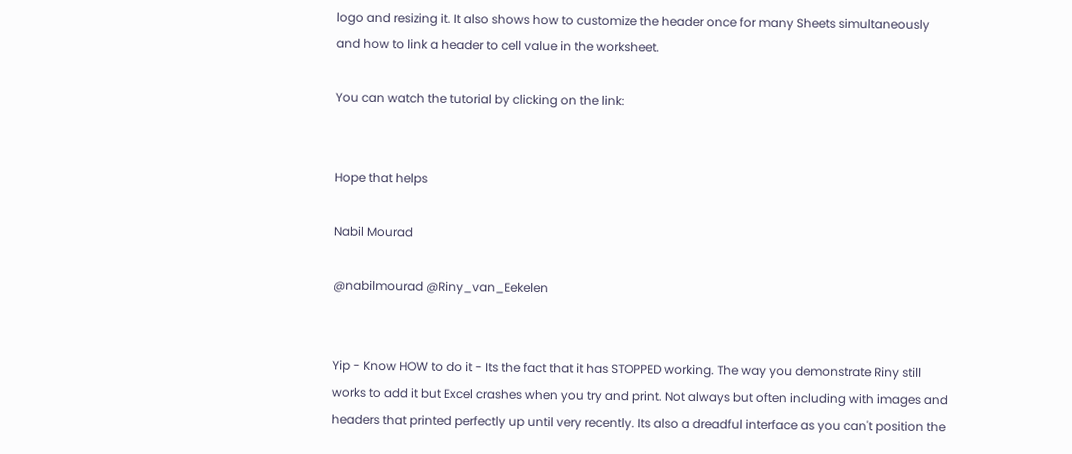logo and resizing it. It also shows how to customize the header once for many Sheets simultaneously and how to link a header to cell value in the worksheet.

You can watch the tutorial by clicking on the link:


Hope that helps

Nabil Mourad

@nabilmourad @Riny_van_Eekelen


Yip - Know HOW to do it - Its the fact that it has STOPPED working. The way you demonstrate Riny still works to add it but Excel crashes when you try and print. Not always but often including with images and headers that printed perfectly up until very recently. Its also a dreadful interface as you can't position the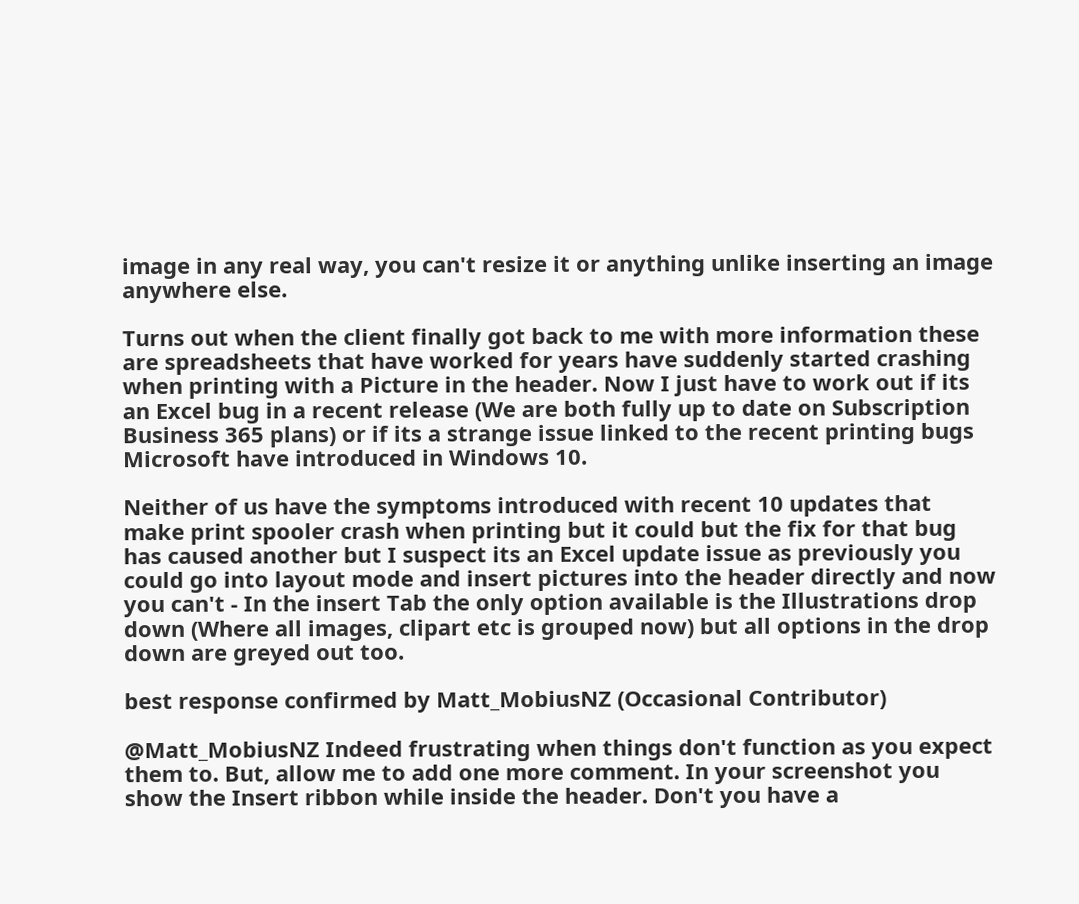image in any real way, you can't resize it or anything unlike inserting an image anywhere else.

Turns out when the client finally got back to me with more information these are spreadsheets that have worked for years have suddenly started crashing when printing with a Picture in the header. Now I just have to work out if its an Excel bug in a recent release (We are both fully up to date on Subscription Business 365 plans) or if its a strange issue linked to the recent printing bugs Microsoft have introduced in Windows 10.

Neither of us have the symptoms introduced with recent 10 updates that make print spooler crash when printing but it could but the fix for that bug has caused another but I suspect its an Excel update issue as previously you could go into layout mode and insert pictures into the header directly and now you can't - In the insert Tab the only option available is the Illustrations drop down (Where all images, clipart etc is grouped now) but all options in the drop down are greyed out too.

best response confirmed by Matt_MobiusNZ (Occasional Contributor)

@Matt_MobiusNZ Indeed frustrating when things don't function as you expect them to. But, allow me to add one more comment. In your screenshot you show the Insert ribbon while inside the header. Don't you have a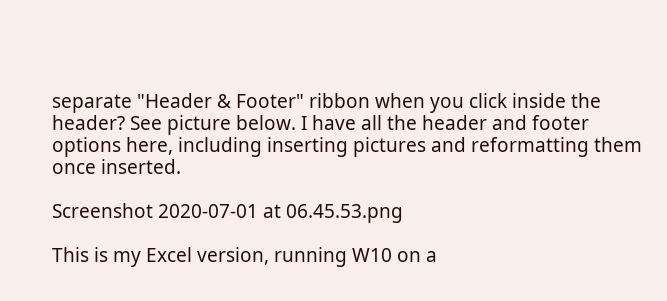separate "Header & Footer" ribbon when you click inside the header? See picture below. I have all the header and footer options here, including inserting pictures and reformatting them once inserted.

Screenshot 2020-07-01 at 06.45.53.png

This is my Excel version, running W10 on a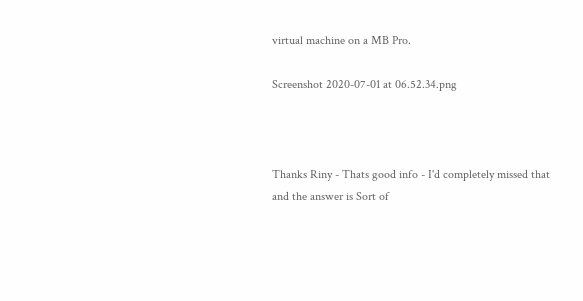virtual machine on a MB Pro.

Screenshot 2020-07-01 at 06.52.34.png



Thanks Riny - Thats good info - I'd completely missed that and the answer is Sort of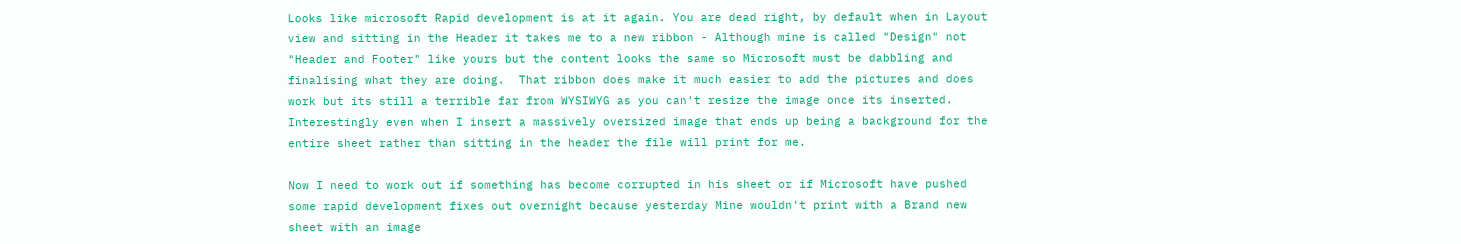Looks like microsoft Rapid development is at it again. You are dead right, by default when in Layout view and sitting in the Header it takes me to a new ribbon - Although mine is called "Design" not "Header and Footer" like yours but the content looks the same so Microsoft must be dabbling and finalising what they are doing.  That ribbon does make it much easier to add the pictures and does work but its still a terrible far from WYSIWYG as you can't resize the image once its inserted. Interestingly even when I insert a massively oversized image that ends up being a background for the entire sheet rather than sitting in the header the file will print for me.

Now I need to work out if something has become corrupted in his sheet or if Microsoft have pushed some rapid development fixes out overnight because yesterday Mine wouldn't print with a Brand new sheet with an image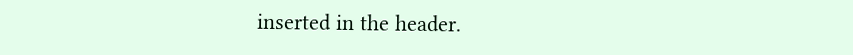inserted in the header.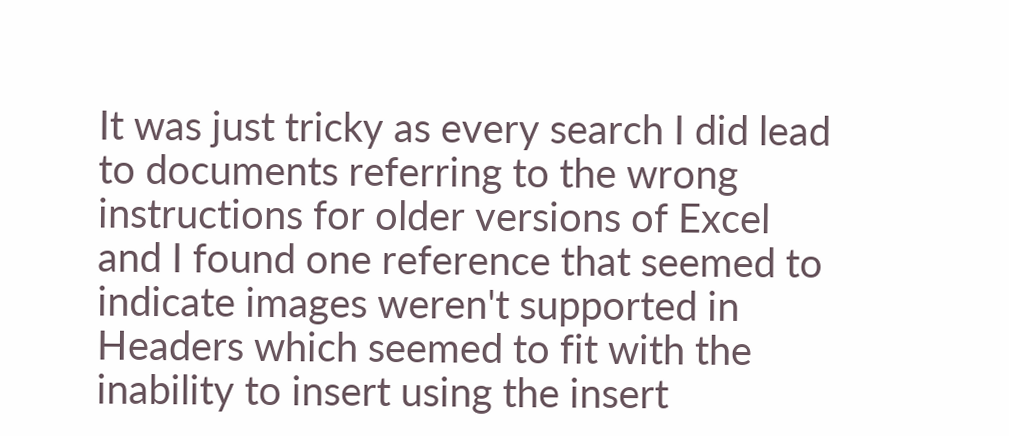It was just tricky as every search I did lead to documents referring to the wrong instructions for older versions of Excel and I found one reference that seemed to indicate images weren't supported in Headers which seemed to fit with the inability to insert using the insert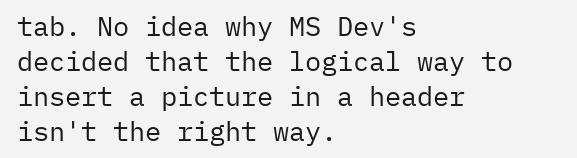tab. No idea why MS Dev's decided that the logical way to insert a picture in a header isn't the right way.